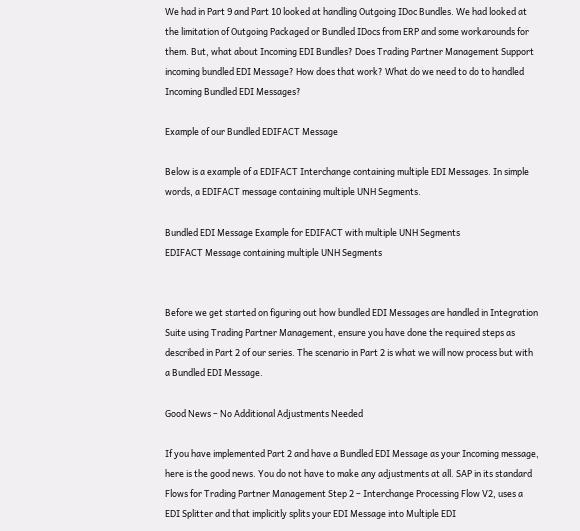We had in Part 9 and Part 10 looked at handling Outgoing IDoc Bundles. We had looked at the limitation of Outgoing Packaged or Bundled IDocs from ERP and some workarounds for them. But, what about Incoming EDI Bundles? Does Trading Partner Management Support incoming bundled EDI Message? How does that work? What do we need to do to handled Incoming Bundled EDI Messages?

Example of our Bundled EDIFACT Message

Below is a example of a EDIFACT Interchange containing multiple EDI Messages. In simple words, a EDIFACT message containing multiple UNH Segments.

Bundled EDI Message Example for EDIFACT with multiple UNH Segments
EDIFACT Message containing multiple UNH Segments


Before we get started on figuring out how bundled EDI Messages are handled in Integration Suite using Trading Partner Management, ensure you have done the required steps as described in Part 2 of our series. The scenario in Part 2 is what we will now process but with a Bundled EDI Message.

Good News – No Additional Adjustments Needed

If you have implemented Part 2 and have a Bundled EDI Message as your Incoming message, here is the good news. You do not have to make any adjustments at all. SAP in its standard Flows for Trading Partner Management Step 2 – Interchange Processing Flow V2, uses a EDI Splitter and that implicitly splits your EDI Message into Multiple EDI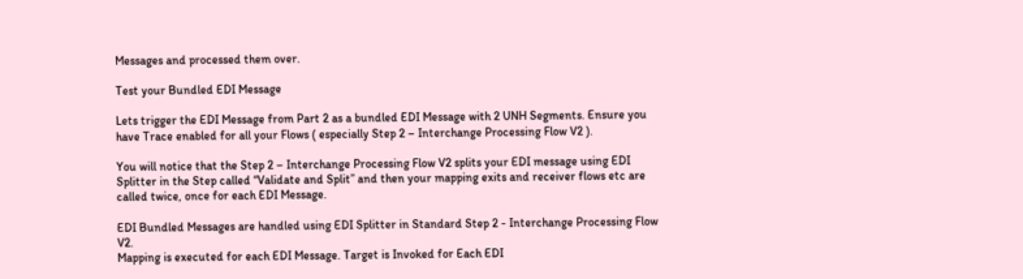Messages and processed them over.

Test your Bundled EDI Message

Lets trigger the EDI Message from Part 2 as a bundled EDI Message with 2 UNH Segments. Ensure you have Trace enabled for all your Flows ( especially Step 2 – Interchange Processing Flow V2 ).

You will notice that the Step 2 – Interchange Processing Flow V2 splits your EDI message using EDI Splitter in the Step called “Validate and Split” and then your mapping exits and receiver flows etc are called twice, once for each EDI Message.

EDI Bundled Messages are handled using EDI Splitter in Standard Step 2 - Interchange Processing Flow V2.
Mapping is executed for each EDI Message. Target is Invoked for Each EDI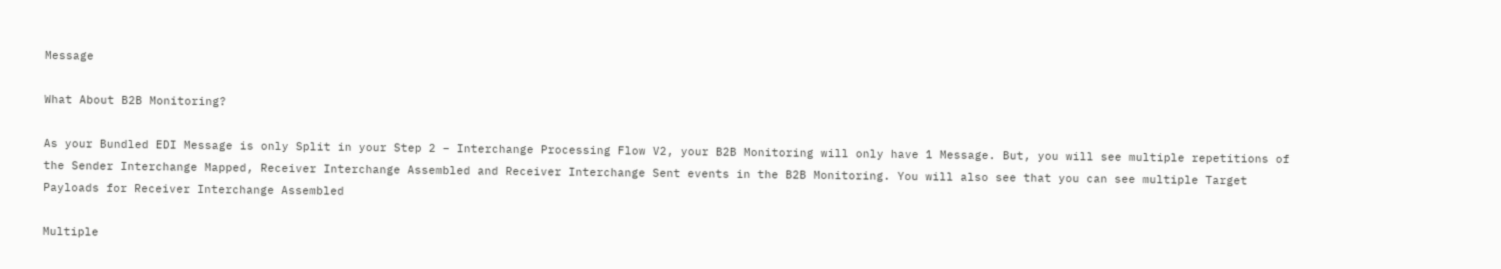Message

What About B2B Monitoring?

As your Bundled EDI Message is only Split in your Step 2 – Interchange Processing Flow V2, your B2B Monitoring will only have 1 Message. But, you will see multiple repetitions of the Sender Interchange Mapped, Receiver Interchange Assembled and Receiver Interchange Sent events in the B2B Monitoring. You will also see that you can see multiple Target Payloads for Receiver Interchange Assembled

Multiple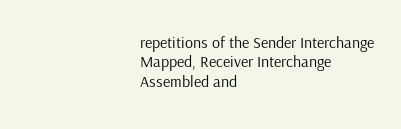repetitions of the Sender Interchange Mapped, Receiver Interchange Assembled and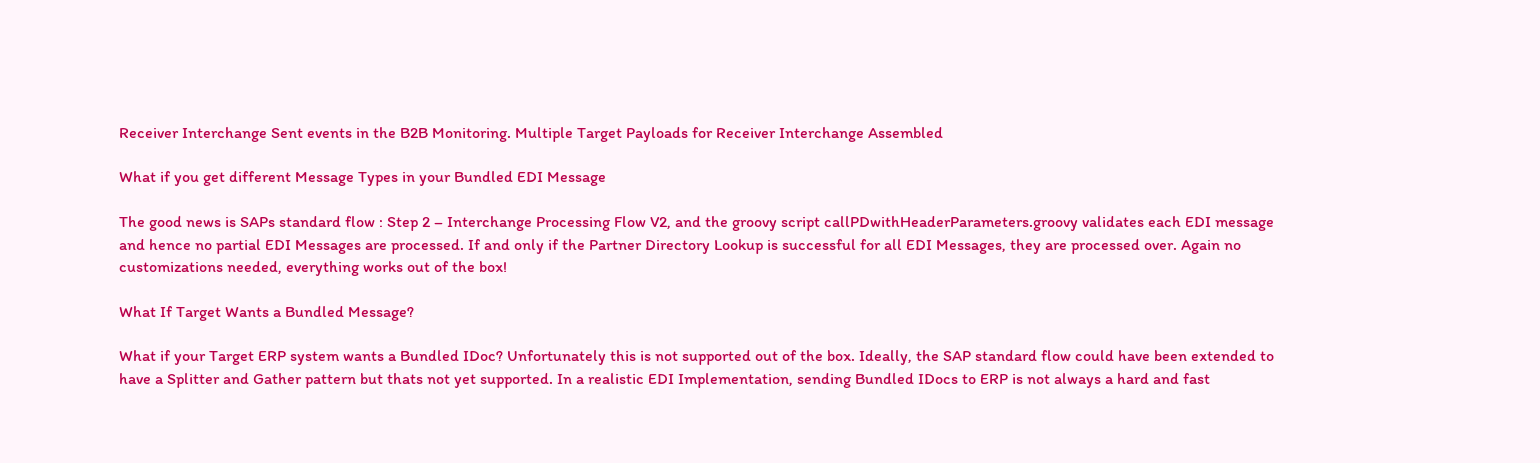Receiver Interchange Sent events in the B2B Monitoring. Multiple Target Payloads for Receiver Interchange Assembled

What if you get different Message Types in your Bundled EDI Message

The good news is SAPs standard flow : Step 2 – Interchange Processing Flow V2, and the groovy script callPDwithHeaderParameters.groovy validates each EDI message and hence no partial EDI Messages are processed. If and only if the Partner Directory Lookup is successful for all EDI Messages, they are processed over. Again no customizations needed, everything works out of the box!

What If Target Wants a Bundled Message?

What if your Target ERP system wants a Bundled IDoc? Unfortunately this is not supported out of the box. Ideally, the SAP standard flow could have been extended to have a Splitter and Gather pattern but thats not yet supported. In a realistic EDI Implementation, sending Bundled IDocs to ERP is not always a hard and fast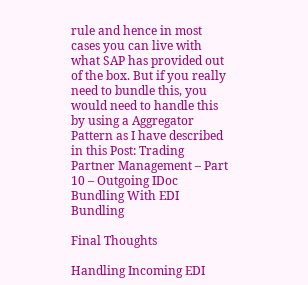rule and hence in most cases you can live with what SAP has provided out of the box. But if you really need to bundle this, you would need to handle this by using a Aggregator Pattern as I have described in this Post: Trading Partner Management – Part 10 – Outgoing IDoc Bundling With EDI Bundling

Final Thoughts

Handling Incoming EDI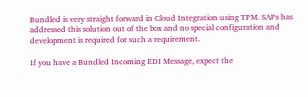Bundled is very straight forward in Cloud Integration using TPM. SAPs has addressed this solution out of the box and no special configuration and development is required for such a requirement.

If you have a Bundled Incoming EDI Message, expect the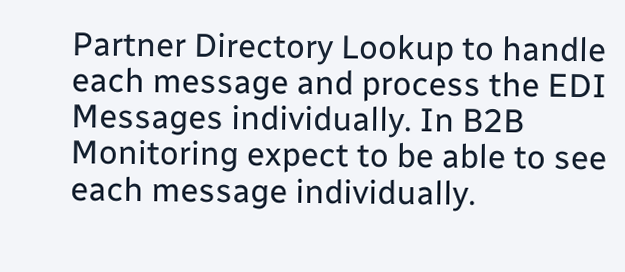Partner Directory Lookup to handle each message and process the EDI Messages individually. In B2B Monitoring expect to be able to see each message individually.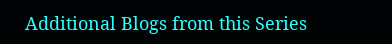Additional Blogs from this Series